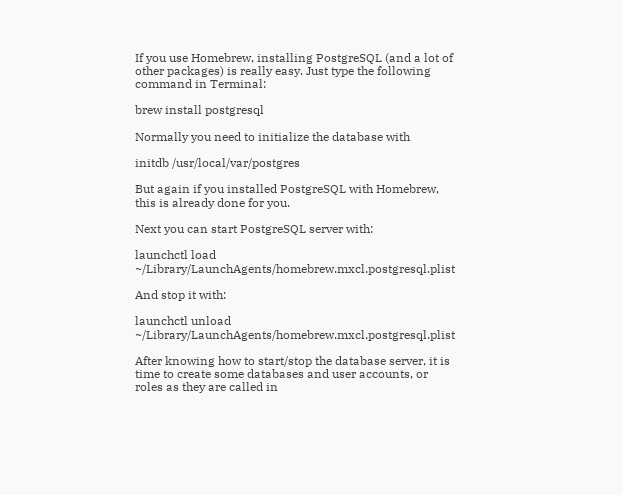If you use Homebrew, installing PostgreSQL (and a lot of other packages) is really easy. Just type the following command in Terminal:

brew install postgresql

Normally you need to initialize the database with

initdb /usr/local/var/postgres

But again if you installed PostgreSQL with Homebrew, this is already done for you.

Next you can start PostgreSQL server with:

launchctl load ~/Library/LaunchAgents/homebrew.mxcl.postgresql.plist

And stop it with:

launchctl unload ~/Library/LaunchAgents/homebrew.mxcl.postgresql.plist

After knowing how to start/stop the database server, it is time to create some databases and user accounts, or roles as they are called in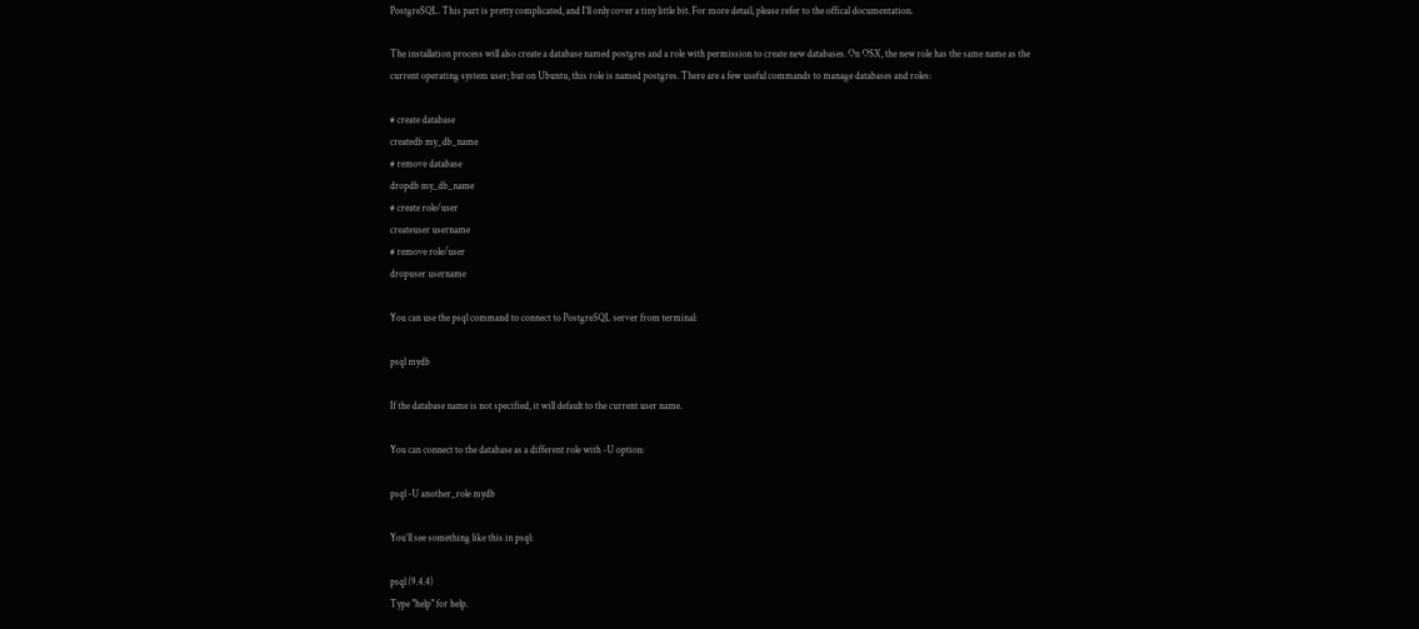PostgreSQL. This part is pretty complicated, and I’ll only cover a tiny little bit. For more detail, please refer to the offical documentation.

The installation process will also create a database named postgres and a role with permission to create new databases. On OSX, the new role has the same name as the current operating system user; but on Ubuntu, this role is named postgres. There are a few useful commands to manage databases and roles:

# create database
createdb my_db_name
# remove database
dropdb my_db_name
# create role/user
createuser username
# remove role/user
dropuser username

You can use the psql command to connect to PostgreSQL server from terminal:

psql mydb

If the database name is not specified, it will default to the current user name.

You can connect to the database as a different role with -U option:

psql -U another_role mydb

You’ll see something like this in psql:

psql (9.4.4)
Type "help" for help.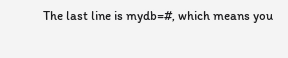The last line is mydb=#, which means you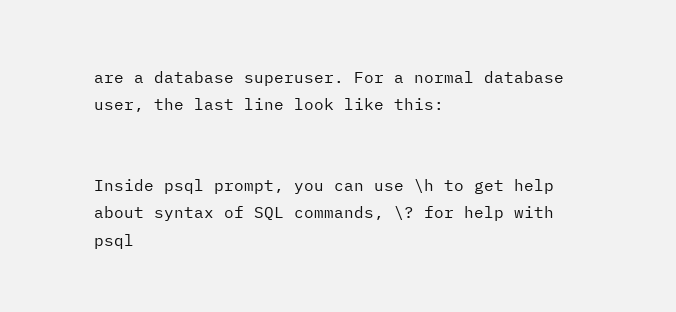are a database superuser. For a normal database user, the last line look like this:


Inside psql prompt, you can use \h to get help about syntax of SQL commands, \? for help with psql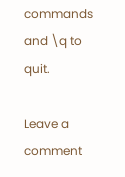commands and \q to quit.

Leave a comment